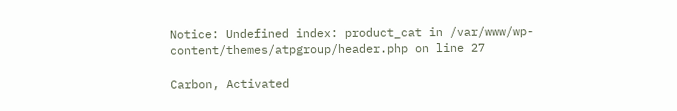Notice: Undefined index: product_cat in /var/www/wp-content/themes/atpgroup/header.php on line 27

Carbon, Activated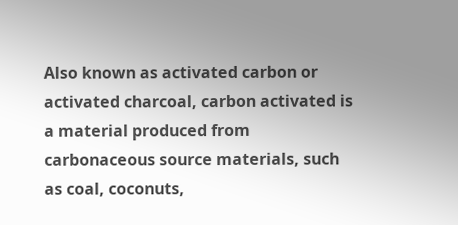Also known as activated carbon or activated charcoal, carbon activated is a material produced from carbonaceous source materials, such as coal, coconuts,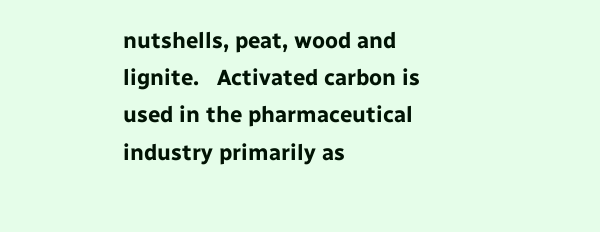nutshells, peat, wood and lignite.   Activated carbon is used in the pharmaceutical industry primarily as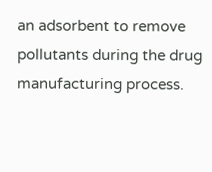an adsorbent to remove pollutants during the drug manufacturing process.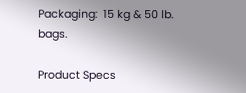Packaging:  15 kg & 50 lb. bags.

Product Specs